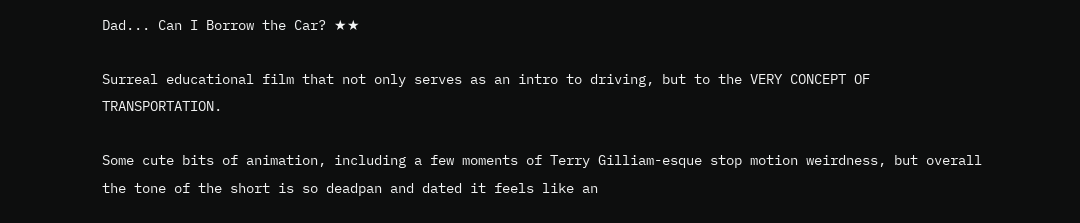Dad... Can I Borrow the Car? ★★

Surreal educational film that not only serves as an intro to driving, but to the VERY CONCEPT OF TRANSPORTATION.

Some cute bits of animation, including a few moments of Terry Gilliam-esque stop motion weirdness, but overall the tone of the short is so deadpan and dated it feels like an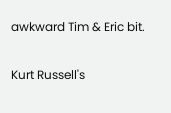awkward Tim & Eric bit.

Kurt Russell's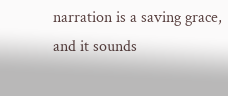narration is a saving grace, and it sounds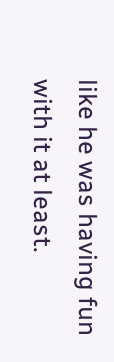like he was having fun with it at least.